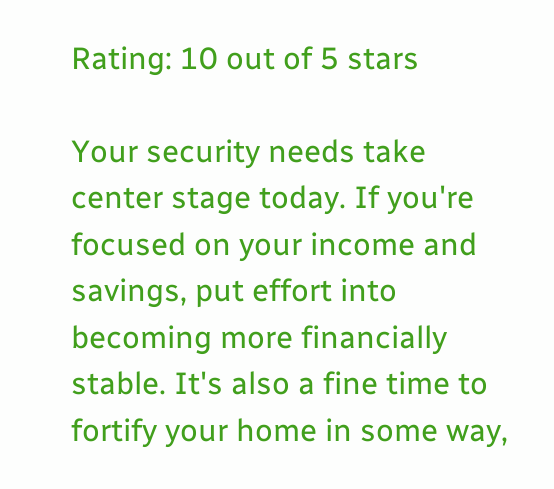Rating: 10 out of 5 stars

Your security needs take center stage today. If you're focused on your income and savings, put effort into becoming more financially stable. It's also a fine time to fortify your home in some way,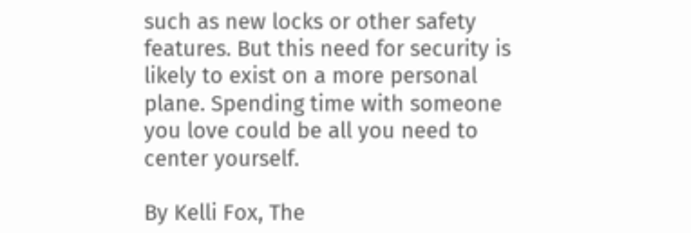such as new locks or other safety features. But this need for security is likely to exist on a more personal plane. Spending time with someone you love could be all you need to center yourself.

By Kelli Fox, The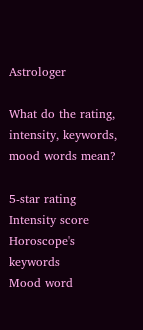Astrologer

What do the rating, intensity, keywords, mood words mean?

5-star rating
Intensity score
Horoscope's keywords
Mood word